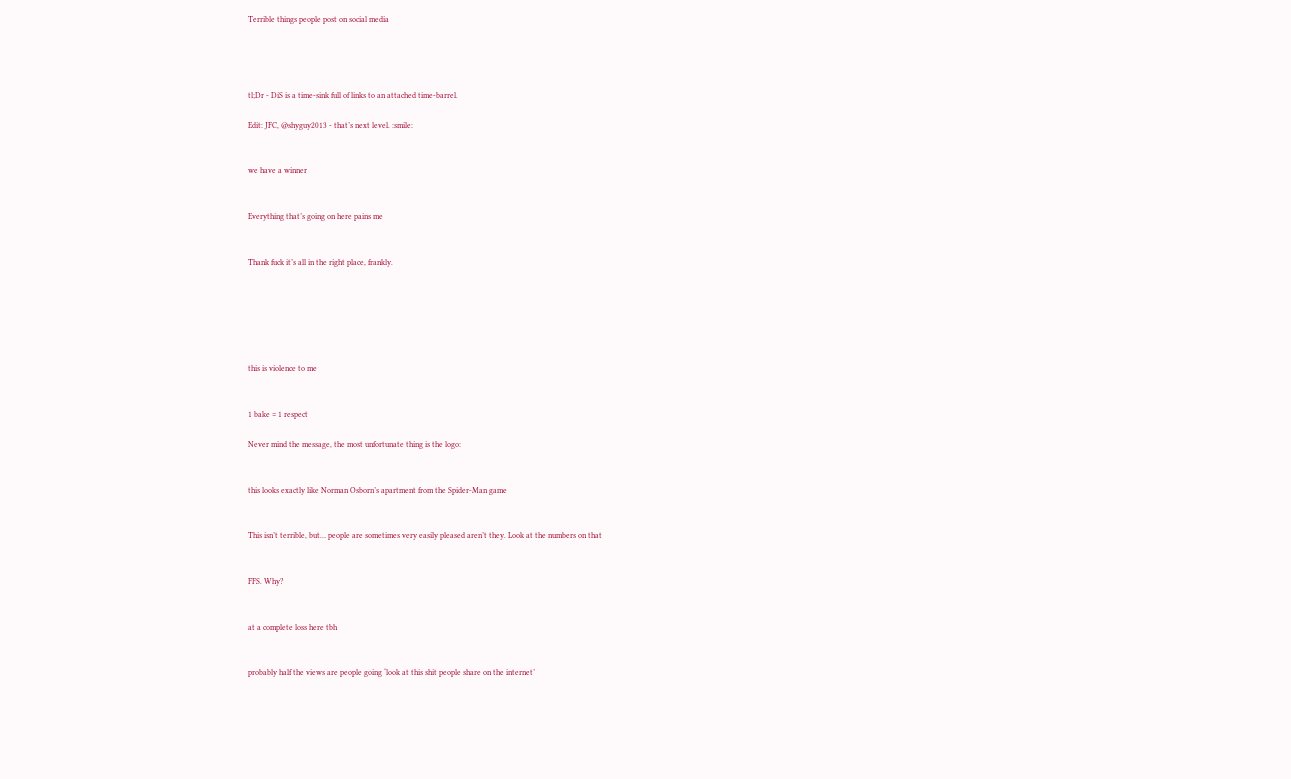Terrible things people post on social media




tl;Dr - DiS is a time-sink full of links to an attached time-barrel.

Edit: JFC, @shyguy2013 - that’s next level. :smile:


we have a winner


Everything that’s going on here pains me


Thank fuck it’s all in the right place, frankly.






this is violence to me


1 bake = 1 respect

Never mind the message, the most unfortunate thing is the logo:


this looks exactly like Norman Osborn’s apartment from the Spider-Man game


This isn’t terrible, but… people are sometimes very easily pleased aren’t they. Look at the numbers on that


FFS. Why?


at a complete loss here tbh


probably half the views are people going ‘look at this shit people share on the internet’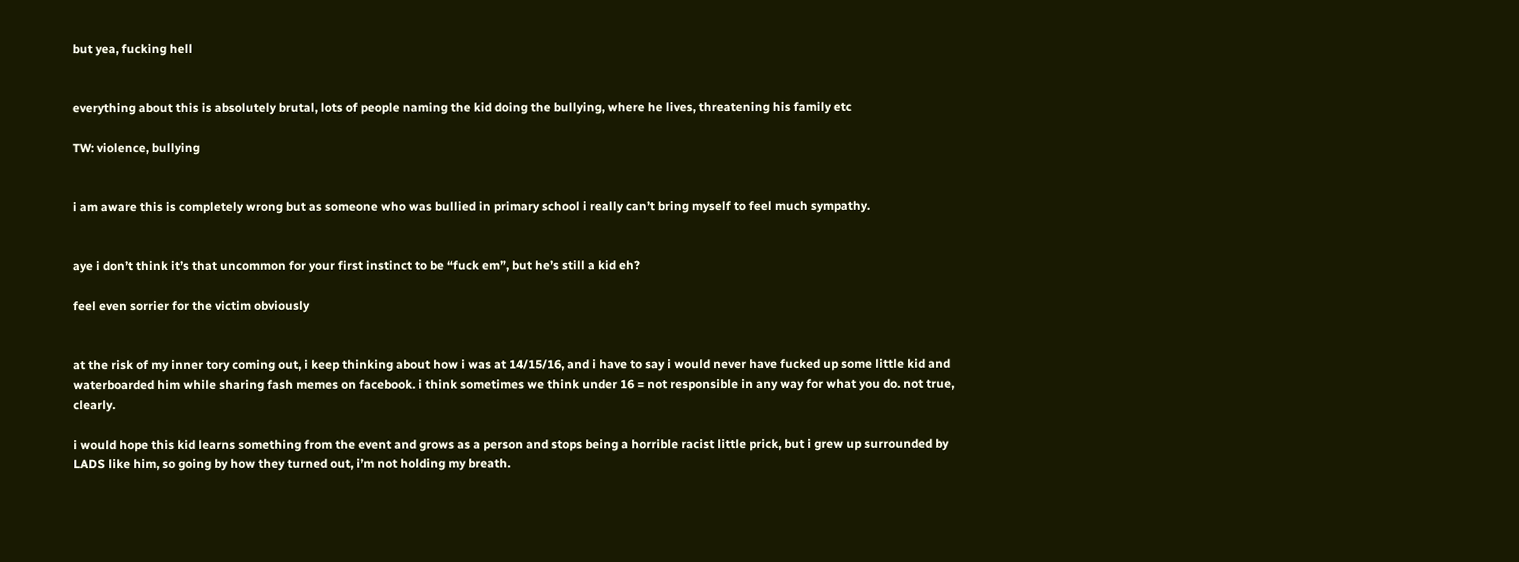but yea, fucking hell


everything about this is absolutely brutal, lots of people naming the kid doing the bullying, where he lives, threatening his family etc

TW: violence, bullying


i am aware this is completely wrong but as someone who was bullied in primary school i really can’t bring myself to feel much sympathy.


aye i don’t think it’s that uncommon for your first instinct to be “fuck em”, but he’s still a kid eh?

feel even sorrier for the victim obviously


at the risk of my inner tory coming out, i keep thinking about how i was at 14/15/16, and i have to say i would never have fucked up some little kid and waterboarded him while sharing fash memes on facebook. i think sometimes we think under 16 = not responsible in any way for what you do. not true, clearly.

i would hope this kid learns something from the event and grows as a person and stops being a horrible racist little prick, but i grew up surrounded by LADS like him, so going by how they turned out, i’m not holding my breath.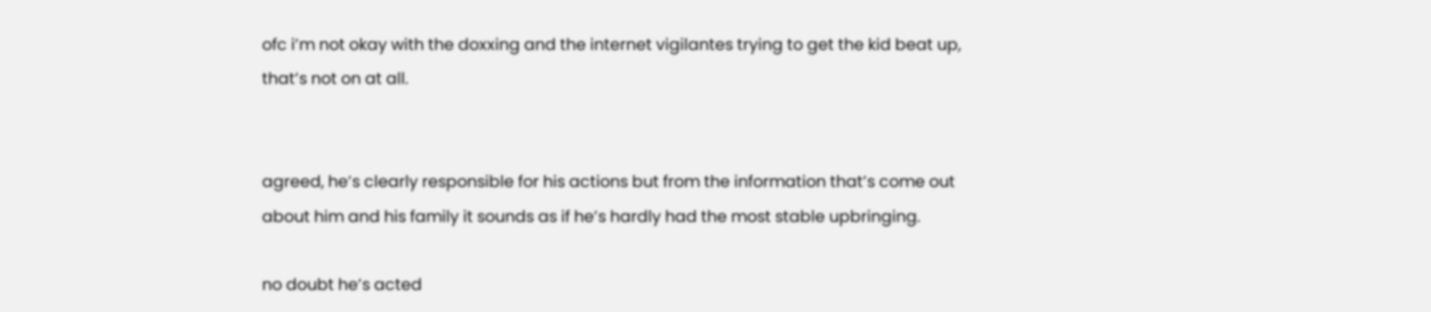ofc i’m not okay with the doxxing and the internet vigilantes trying to get the kid beat up, that’s not on at all.


agreed, he’s clearly responsible for his actions but from the information that’s come out about him and his family it sounds as if he’s hardly had the most stable upbringing.

no doubt he’s acted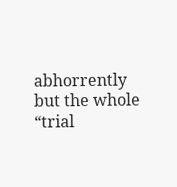abhorrently but the whole “trial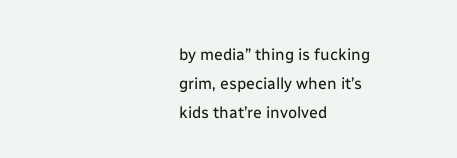by media” thing is fucking grim, especially when it’s kids that’re involved